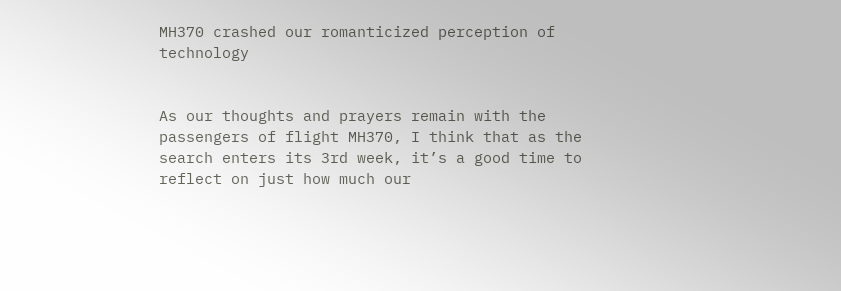MH370 crashed our romanticized perception of technology


As our thoughts and prayers remain with the passengers of flight MH370, I think that as the search enters its 3rd week, it’s a good time to reflect on just how much our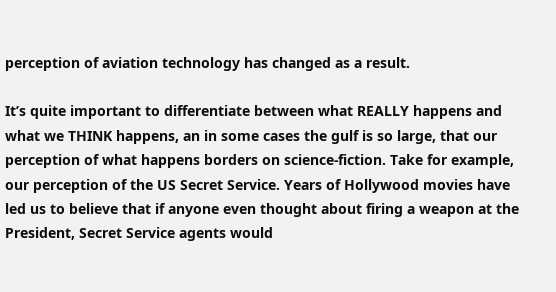perception of aviation technology has changed as a result.

It’s quite important to differentiate between what REALLY happens and what we THINK happens, an in some cases the gulf is so large, that our perception of what happens borders on science-fiction. Take for example, our perception of the US Secret Service. Years of Hollywood movies have led us to believe that if anyone even thought about firing a weapon at the President, Secret Service agents would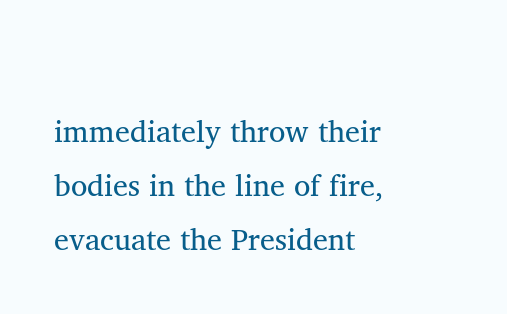immediately throw their bodies in the line of fire, evacuate the President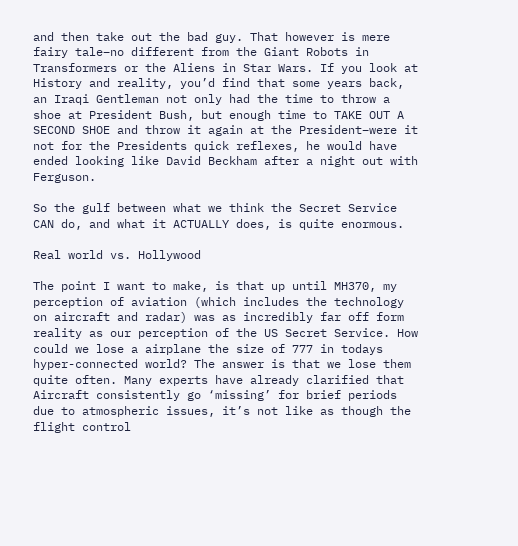and then take out the bad guy. That however is mere fairy tale–no different from the Giant Robots in Transformers or the Aliens in Star Wars. If you look at History and reality, you’d find that some years back, an Iraqi Gentleman not only had the time to throw a shoe at President Bush, but enough time to TAKE OUT A SECOND SHOE and throw it again at the President–were it not for the Presidents quick reflexes, he would have ended looking like David Beckham after a night out with Ferguson.

So the gulf between what we think the Secret Service CAN do, and what it ACTUALLY does, is quite enormous.

Real world vs. Hollywood

The point I want to make, is that up until MH370, my perception of aviation (which includes the technology on aircraft and radar) was as incredibly far off form reality as our perception of the US Secret Service. How could we lose a airplane the size of 777 in todays hyper-connected world? The answer is that we lose them quite often. Many experts have already clarified that Aircraft consistently go ‘missing’ for brief periods due to atmospheric issues, it’s not like as though the flight control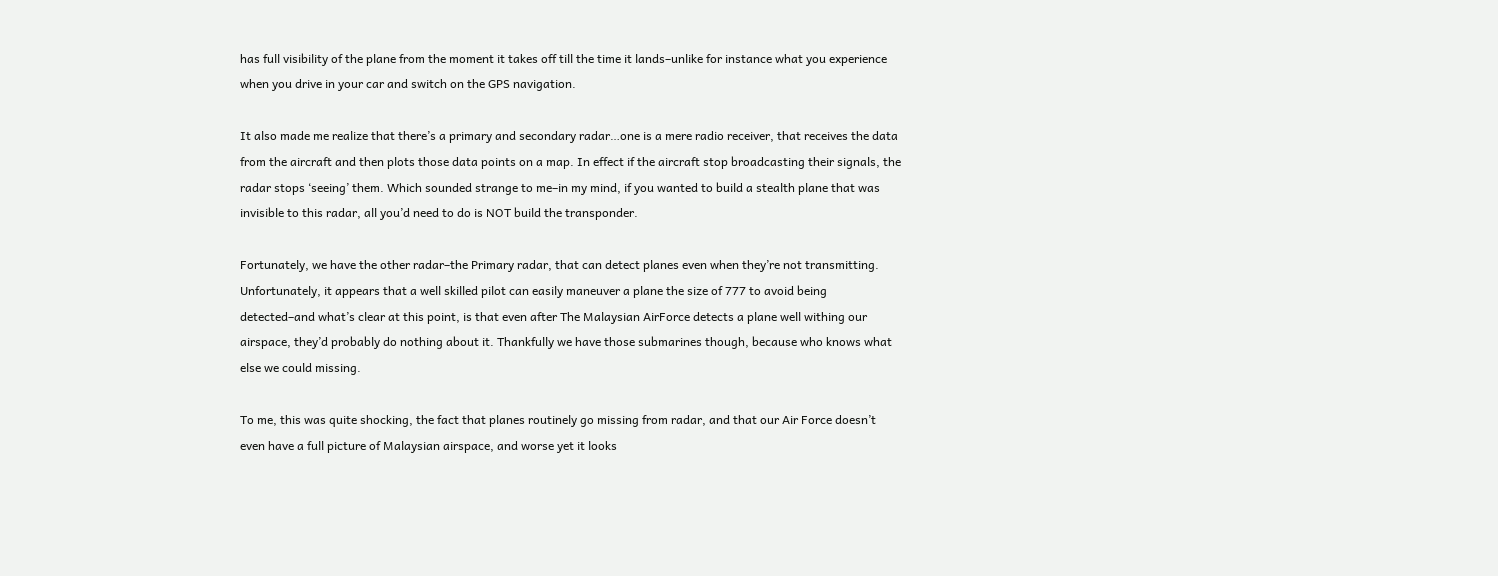has full visibility of the plane from the moment it takes off till the time it lands–unlike for instance what you experience when you drive in your car and switch on the GPS navigation.

It also made me realize that there’s a primary and secondary radar…one is a mere radio receiver, that receives the data from the aircraft and then plots those data points on a map. In effect if the aircraft stop broadcasting their signals, the radar stops ‘seeing’ them. Which sounded strange to me–in my mind, if you wanted to build a stealth plane that was invisible to this radar, all you’d need to do is NOT build the transponder.

Fortunately, we have the other radar–the Primary radar, that can detect planes even when they’re not transmitting. Unfortunately, it appears that a well skilled pilot can easily maneuver a plane the size of 777 to avoid being detected–and what’s clear at this point, is that even after The Malaysian AirForce detects a plane well withing our airspace, they’d probably do nothing about it. Thankfully we have those submarines though, because who knows what else we could missing.

To me, this was quite shocking, the fact that planes routinely go missing from radar, and that our Air Force doesn’t even have a full picture of Malaysian airspace, and worse yet it looks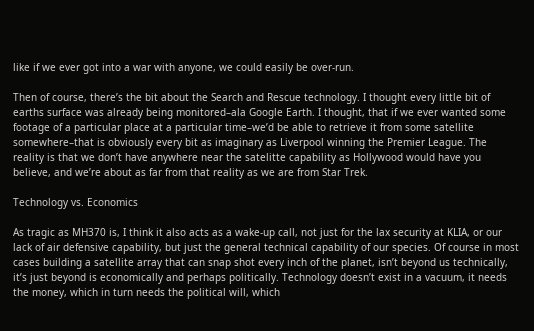like if we ever got into a war with anyone, we could easily be over-run.

Then of course, there’s the bit about the Search and Rescue technology. I thought every little bit of earths surface was already being monitored–ala Google Earth. I thought, that if we ever wanted some footage of a particular place at a particular time–we’d be able to retrieve it from some satellite somewhere–that is obviously every bit as imaginary as Liverpool winning the Premier League. The reality is that we don’t have anywhere near the satelitte capability as Hollywood would have you believe, and we’re about as far from that reality as we are from Star Trek.

Technology vs. Economics

As tragic as MH370 is, I think it also acts as a wake-up call, not just for the lax security at KLIA, or our lack of air defensive capability, but just the general technical capability of our species. Of course in most cases building a satellite array that can snap shot every inch of the planet, isn’t beyond us technically, it’s just beyond is economically and perhaps politically. Technology doesn’t exist in a vacuum, it needs the money, which in turn needs the political will, which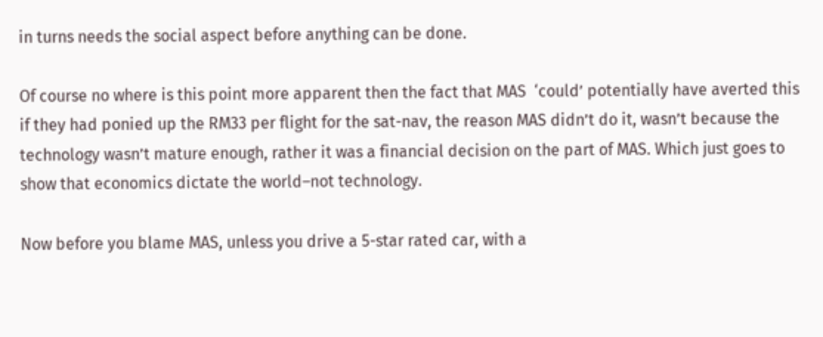in turns needs the social aspect before anything can be done.

Of course no where is this point more apparent then the fact that MAS  ‘could’ potentially have averted this if they had ponied up the RM33 per flight for the sat-nav, the reason MAS didn’t do it, wasn’t because the technology wasn’t mature enough, rather it was a financial decision on the part of MAS. Which just goes to show that economics dictate the world–not technology.

Now before you blame MAS, unless you drive a 5-star rated car, with a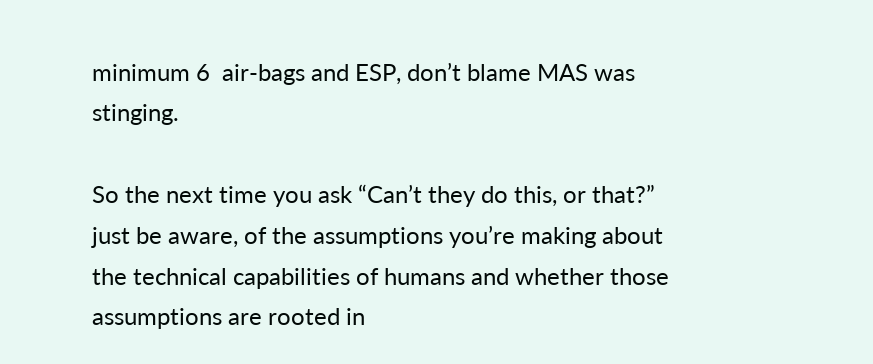minimum 6  air-bags and ESP, don’t blame MAS was stinging.

So the next time you ask “Can’t they do this, or that?” just be aware, of the assumptions you’re making about the technical capabilities of humans and whether those assumptions are rooted in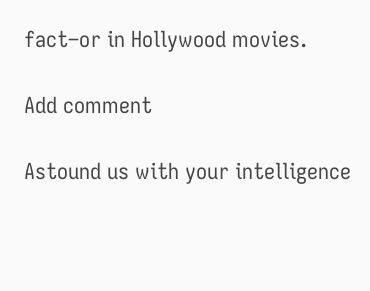fact–or in Hollywood movies.

Add comment

Astound us with your intelligence